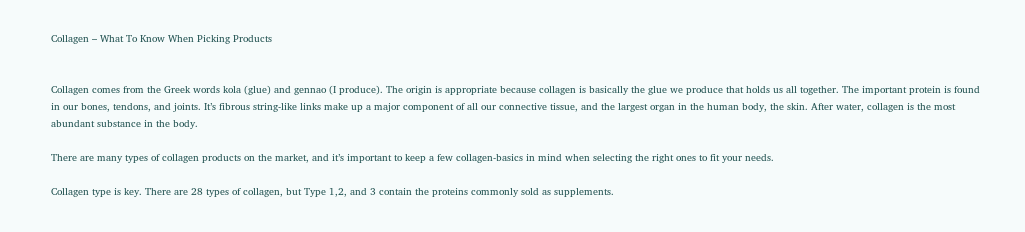Collagen – What To Know When Picking Products


Collagen comes from the Greek words kola (glue) and gennao (I produce). The origin is appropriate because collagen is basically the glue we produce that holds us all together. The important protein is found in our bones, tendons, and joints. It’s fibrous string-like links make up a major component of all our connective tissue, and the largest organ in the human body, the skin. After water, collagen is the most abundant substance in the body.

There are many types of collagen products on the market, and it’s important to keep a few collagen-basics in mind when selecting the right ones to fit your needs.

Collagen type is key. There are 28 types of collagen, but Type 1,2, and 3 contain the proteins commonly sold as supplements.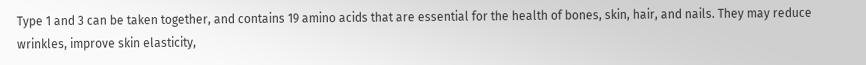Type 1 and 3 can be taken together, and contains 19 amino acids that are essential for the health of bones, skin, hair, and nails. They may reduce wrinkles, improve skin elasticity,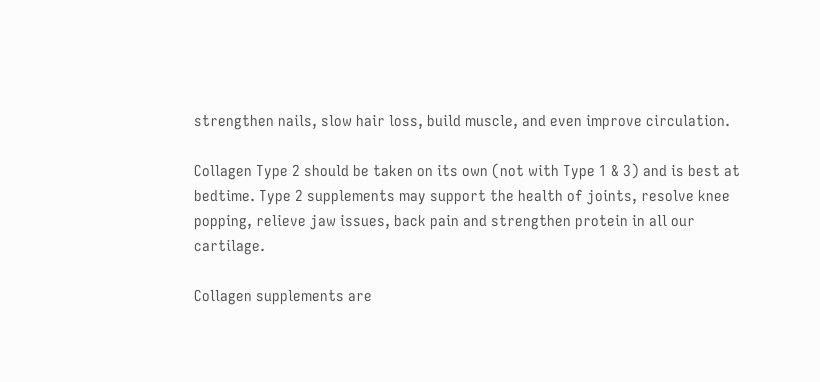strengthen nails, slow hair loss, build muscle, and even improve circulation.

Collagen Type 2 should be taken on its own (not with Type 1 & 3) and is best at bedtime. Type 2 supplements may support the health of joints, resolve knee popping, relieve jaw issues, back pain and strengthen protein in all our cartilage.

Collagen supplements are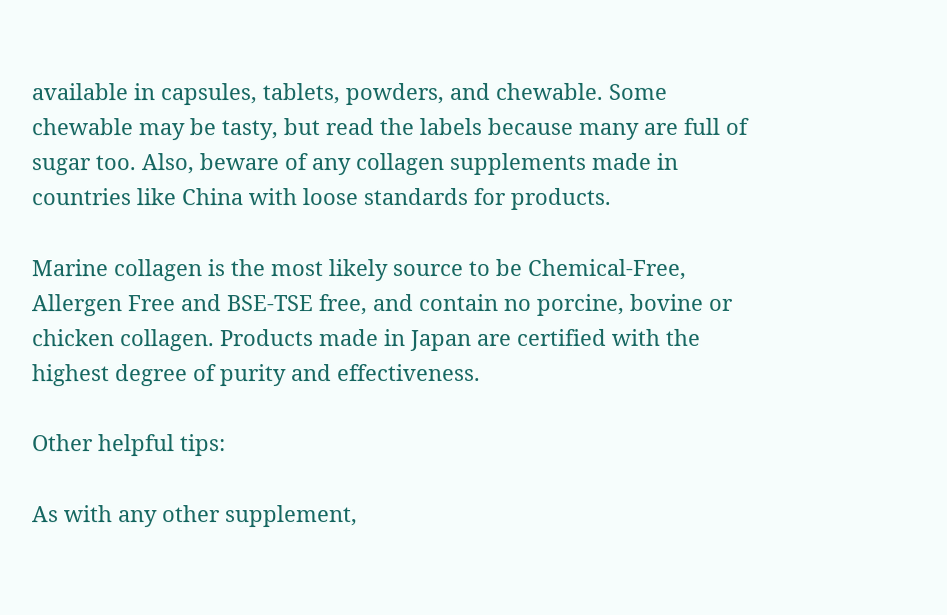available in capsules, tablets, powders, and chewable. Some chewable may be tasty, but read the labels because many are full of sugar too. Also, beware of any collagen supplements made in countries like China with loose standards for products.

Marine collagen is the most likely source to be Chemical-Free, Allergen Free and BSE-TSE free, and contain no porcine, bovine or chicken collagen. Products made in Japan are certified with the highest degree of purity and effectiveness.

Other helpful tips:

As with any other supplement,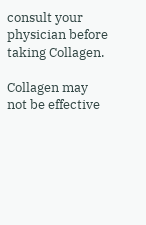consult your physician before taking Collagen.

Collagen may not be effective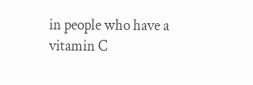in people who have a vitamin C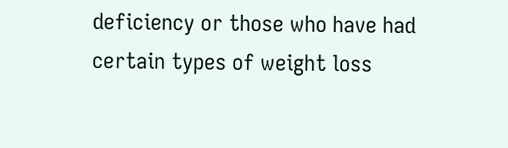deficiency or those who have had certain types of weight loss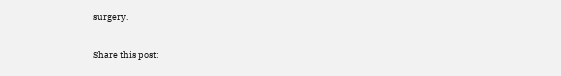surgery.


Share this post: